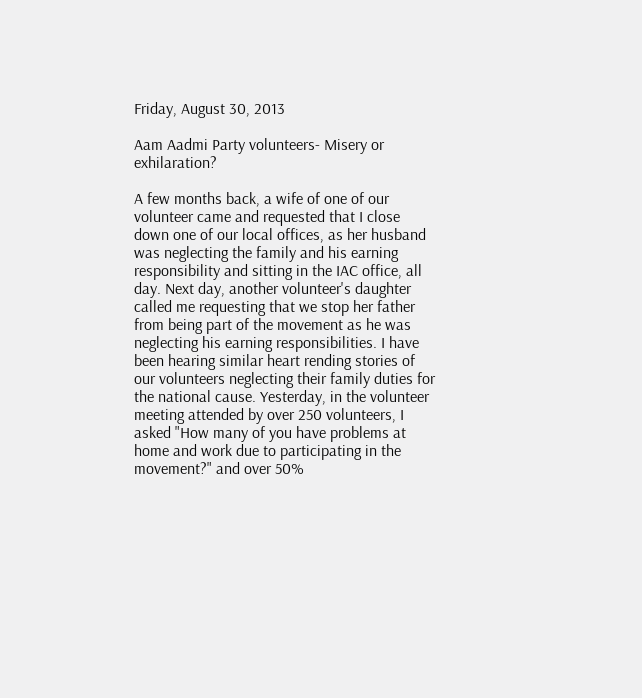Friday, August 30, 2013

Aam Aadmi Party volunteers- Misery or exhilaration?

A few months back, a wife of one of our volunteer came and requested that I close down one of our local offices, as her husband was neglecting the family and his earning responsibility and sitting in the IAC office, all day. Next day, another volunteer's daughter called me requesting that we stop her father from being part of the movement as he was neglecting his earning responsibilities. I have been hearing similar heart rending stories of our volunteers neglecting their family duties for the national cause. Yesterday, in the volunteer meeting attended by over 250 volunteers, I asked "How many of you have problems at home and work due to participating in the movement?" and over 50%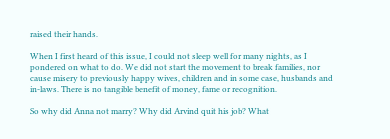raised their hands.

When I first heard of this issue, I could not sleep well for many nights, as I pondered on what to do. We did not start the movement to break families, nor cause misery to previously happy wives, children and in some case, husbands and in-laws. There is no tangible benefit of money, fame or recognition.

So why did Anna not marry? Why did Arvind quit his job? What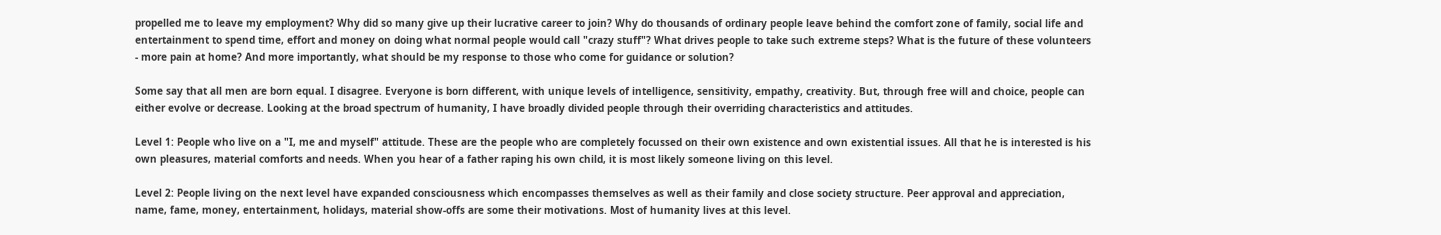propelled me to leave my employment? Why did so many give up their lucrative career to join? Why do thousands of ordinary people leave behind the comfort zone of family, social life and entertainment to spend time, effort and money on doing what normal people would call "crazy stuff"? What drives people to take such extreme steps? What is the future of these volunteers - more pain at home? And more importantly, what should be my response to those who come for guidance or solution?

Some say that all men are born equal. I disagree. Everyone is born different, with unique levels of intelligence, sensitivity, empathy, creativity. But, through free will and choice, people can either evolve or decrease. Looking at the broad spectrum of humanity, I have broadly divided people through their overriding characteristics and attitudes.

Level 1: People who live on a "I, me and myself" attitude. These are the people who are completely focussed on their own existence and own existential issues. All that he is interested is his own pleasures, material comforts and needs. When you hear of a father raping his own child, it is most likely someone living on this level.

Level 2: People living on the next level have expanded consciousness which encompasses themselves as well as their family and close society structure. Peer approval and appreciation, name, fame, money, entertainment, holidays, material show-offs are some their motivations. Most of humanity lives at this level.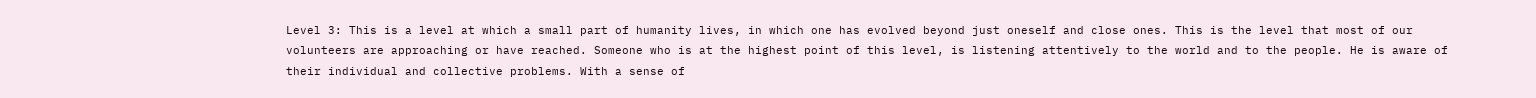Level 3: This is a level at which a small part of humanity lives, in which one has evolved beyond just oneself and close ones. This is the level that most of our volunteers are approaching or have reached. Someone who is at the highest point of this level, is listening attentively to the world and to the people. He is aware of their individual and collective problems. With a sense of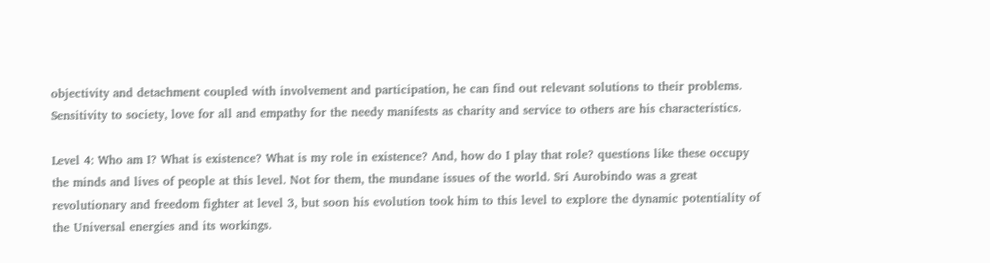objectivity and detachment coupled with involvement and participation, he can find out relevant solutions to their problems. Sensitivity to society, love for all and empathy for the needy manifests as charity and service to others are his characteristics.

Level 4: Who am I? What is existence? What is my role in existence? And, how do I play that role? questions like these occupy the minds and lives of people at this level. Not for them, the mundane issues of the world. Sri Aurobindo was a great revolutionary and freedom fighter at level 3, but soon his evolution took him to this level to explore the dynamic potentiality of the Universal energies and its workings.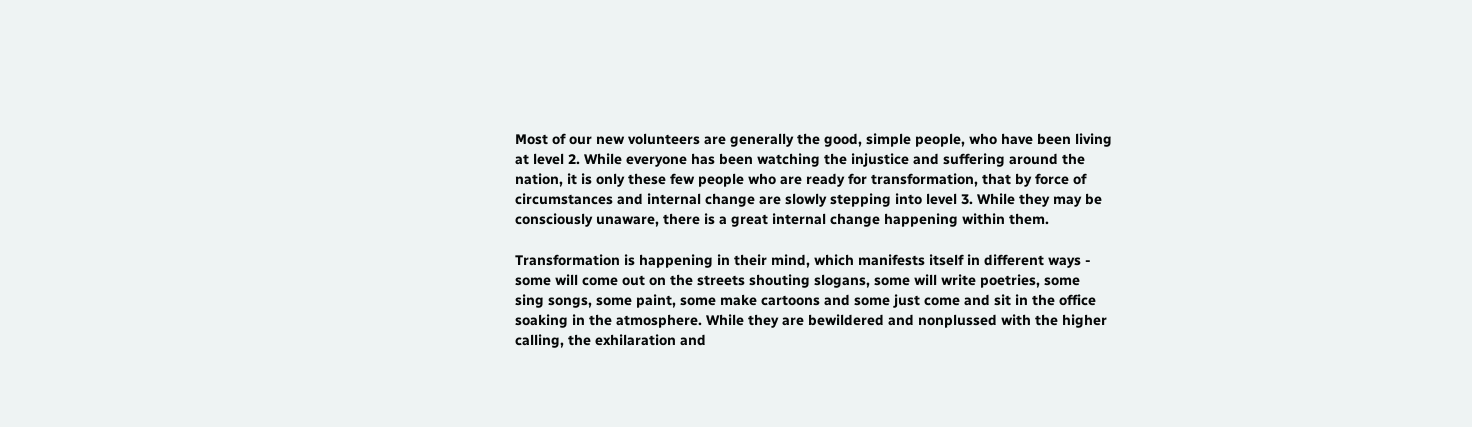Most of our new volunteers are generally the good, simple people, who have been living at level 2. While everyone has been watching the injustice and suffering around the nation, it is only these few people who are ready for transformation, that by force of circumstances and internal change are slowly stepping into level 3. While they may be consciously unaware, there is a great internal change happening within them.

Transformation is happening in their mind, which manifests itself in different ways - some will come out on the streets shouting slogans, some will write poetries, some sing songs, some paint, some make cartoons and some just come and sit in the office soaking in the atmosphere. While they are bewildered and nonplussed with the higher calling, the exhilaration and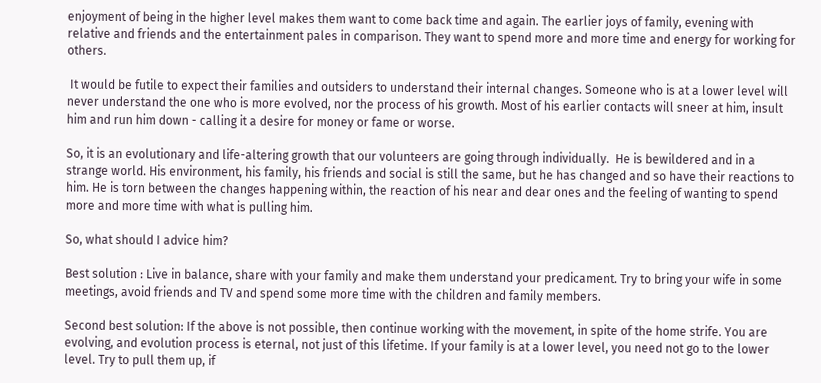enjoyment of being in the higher level makes them want to come back time and again. The earlier joys of family, evening with relative and friends and the entertainment pales in comparison. They want to spend more and more time and energy for working for others.

 It would be futile to expect their families and outsiders to understand their internal changes. Someone who is at a lower level will never understand the one who is more evolved, nor the process of his growth. Most of his earlier contacts will sneer at him, insult him and run him down - calling it a desire for money or fame or worse.

So, it is an evolutionary and life-altering growth that our volunteers are going through individually.  He is bewildered and in a strange world. His environment, his family, his friends and social is still the same, but he has changed and so have their reactions to him. He is torn between the changes happening within, the reaction of his near and dear ones and the feeling of wanting to spend more and more time with what is pulling him.

So, what should I advice him?

Best solution : Live in balance, share with your family and make them understand your predicament. Try to bring your wife in some meetings, avoid friends and TV and spend some more time with the children and family members.

Second best solution: If the above is not possible, then continue working with the movement, in spite of the home strife. You are evolving, and evolution process is eternal, not just of this lifetime. If your family is at a lower level, you need not go to the lower level. Try to pull them up, if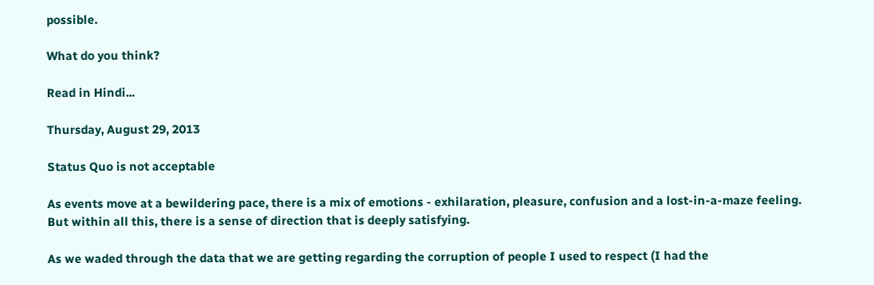possible.

What do you think?

Read in Hindi...

Thursday, August 29, 2013

Status Quo is not acceptable

As events move at a bewildering pace, there is a mix of emotions - exhilaration, pleasure, confusion and a lost-in-a-maze feeling. But within all this, there is a sense of direction that is deeply satisfying.

As we waded through the data that we are getting regarding the corruption of people I used to respect (I had the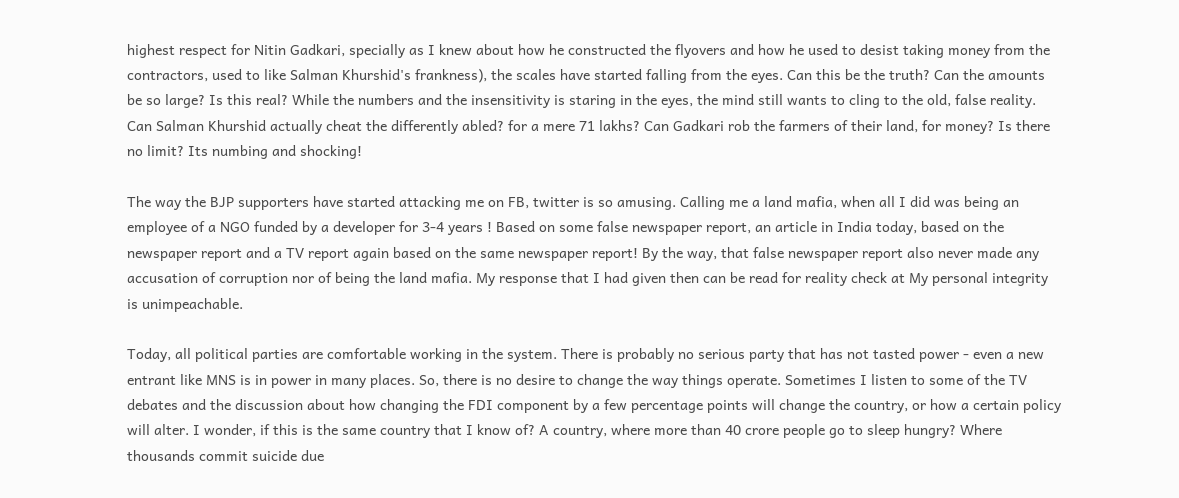highest respect for Nitin Gadkari, specially as I knew about how he constructed the flyovers and how he used to desist taking money from the contractors, used to like Salman Khurshid's frankness), the scales have started falling from the eyes. Can this be the truth? Can the amounts be so large? Is this real? While the numbers and the insensitivity is staring in the eyes, the mind still wants to cling to the old, false reality. Can Salman Khurshid actually cheat the differently abled? for a mere 71 lakhs? Can Gadkari rob the farmers of their land, for money? Is there no limit? Its numbing and shocking!

The way the BJP supporters have started attacking me on FB, twitter is so amusing. Calling me a land mafia, when all I did was being an employee of a NGO funded by a developer for 3-4 years ! Based on some false newspaper report, an article in India today, based on the newspaper report and a TV report again based on the same newspaper report! By the way, that false newspaper report also never made any accusation of corruption nor of being the land mafia. My response that I had given then can be read for reality check at My personal integrity is unimpeachable.

Today, all political parties are comfortable working in the system. There is probably no serious party that has not tasted power - even a new entrant like MNS is in power in many places. So, there is no desire to change the way things operate. Sometimes I listen to some of the TV debates and the discussion about how changing the FDI component by a few percentage points will change the country, or how a certain policy will alter. I wonder, if this is the same country that I know of? A country, where more than 40 crore people go to sleep hungry? Where thousands commit suicide due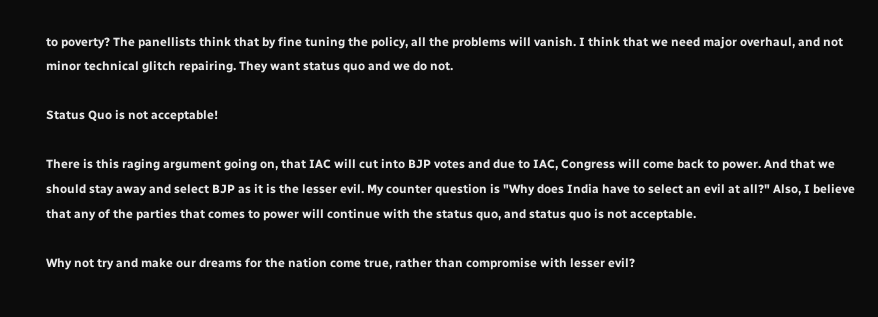to poverty? The panellists think that by fine tuning the policy, all the problems will vanish. I think that we need major overhaul, and not minor technical glitch repairing. They want status quo and we do not.

Status Quo is not acceptable!

There is this raging argument going on, that IAC will cut into BJP votes and due to IAC, Congress will come back to power. And that we should stay away and select BJP as it is the lesser evil. My counter question is "Why does India have to select an evil at all?" Also, I believe that any of the parties that comes to power will continue with the status quo, and status quo is not acceptable.

Why not try and make our dreams for the nation come true, rather than compromise with lesser evil?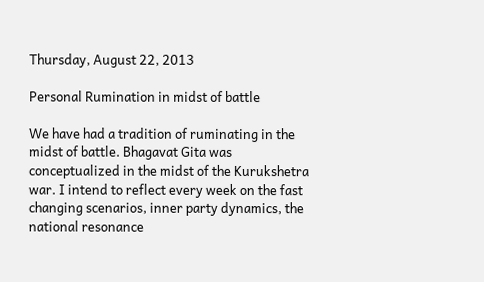Thursday, August 22, 2013

Personal Rumination in midst of battle

We have had a tradition of ruminating in the midst of battle. Bhagavat Gita was conceptualized in the midst of the Kurukshetra war. I intend to reflect every week on the fast changing scenarios, inner party dynamics, the national resonance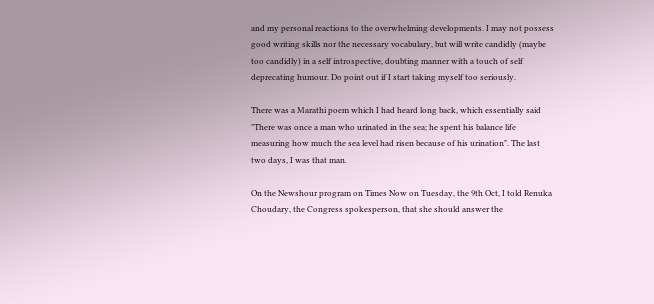and my personal reactions to the overwhelming developments. I may not possess good writing skills nor the necessary vocabulary, but will write candidly (maybe too candidly) in a self introspective, doubting manner with a touch of self deprecating humour. Do point out if I start taking myself too seriously.

There was a Marathi poem which I had heard long back, which essentially said "There was once a man who urinated in the sea; he spent his balance life measuring how much the sea level had risen because of his urination". The last two days, I was that man.

On the Newshour program on Times Now on Tuesday, the 9th Oct, I told Renuka Choudary, the Congress spokesperson, that she should answer the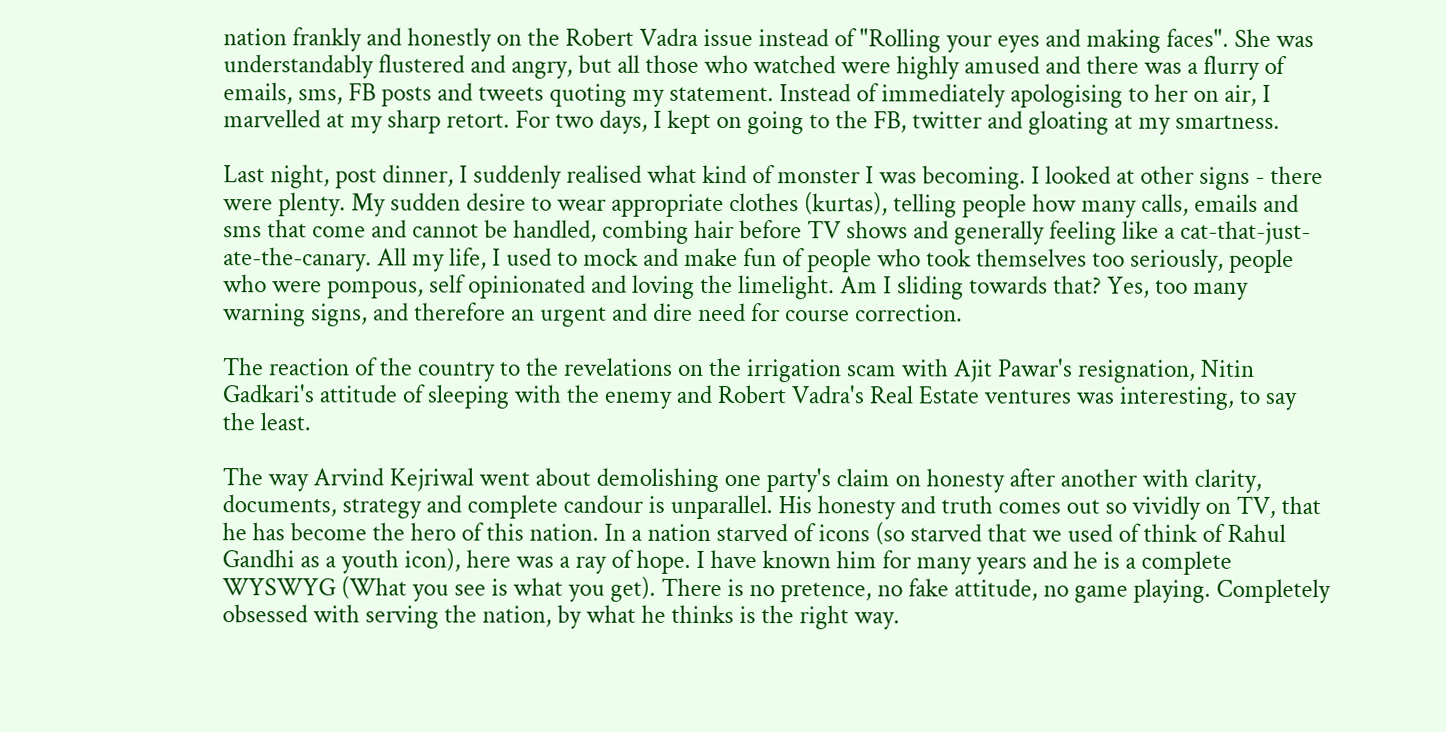nation frankly and honestly on the Robert Vadra issue instead of "Rolling your eyes and making faces". She was understandably flustered and angry, but all those who watched were highly amused and there was a flurry of emails, sms, FB posts and tweets quoting my statement. Instead of immediately apologising to her on air, I marvelled at my sharp retort. For two days, I kept on going to the FB, twitter and gloating at my smartness.

Last night, post dinner, I suddenly realised what kind of monster I was becoming. I looked at other signs - there were plenty. My sudden desire to wear appropriate clothes (kurtas), telling people how many calls, emails and sms that come and cannot be handled, combing hair before TV shows and generally feeling like a cat-that-just-ate-the-canary. All my life, I used to mock and make fun of people who took themselves too seriously, people who were pompous, self opinionated and loving the limelight. Am I sliding towards that? Yes, too many warning signs, and therefore an urgent and dire need for course correction.

The reaction of the country to the revelations on the irrigation scam with Ajit Pawar's resignation, Nitin Gadkari's attitude of sleeping with the enemy and Robert Vadra's Real Estate ventures was interesting, to say the least.

The way Arvind Kejriwal went about demolishing one party's claim on honesty after another with clarity, documents, strategy and complete candour is unparallel. His honesty and truth comes out so vividly on TV, that he has become the hero of this nation. In a nation starved of icons (so starved that we used of think of Rahul Gandhi as a youth icon), here was a ray of hope. I have known him for many years and he is a complete WYSWYG (What you see is what you get). There is no pretence, no fake attitude, no game playing. Completely obsessed with serving the nation, by what he thinks is the right way.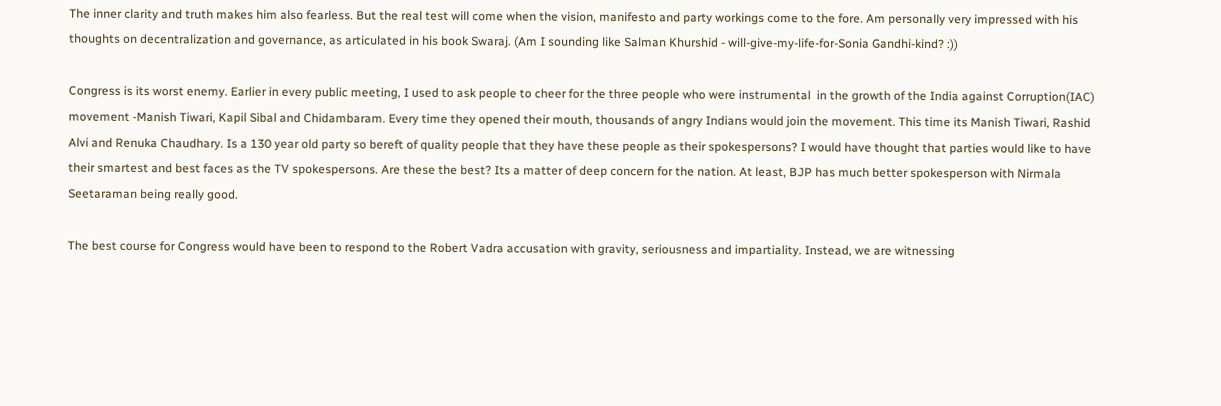The inner clarity and truth makes him also fearless. But the real test will come when the vision, manifesto and party workings come to the fore. Am personally very impressed with his thoughts on decentralization and governance, as articulated in his book Swaraj. (Am I sounding like Salman Khurshid - will-give-my-life-for-Sonia Gandhi-kind? :))

Congress is its worst enemy. Earlier in every public meeting, I used to ask people to cheer for the three people who were instrumental  in the growth of the India against Corruption(IAC) movement -Manish Tiwari, Kapil Sibal and Chidambaram. Every time they opened their mouth, thousands of angry Indians would join the movement. This time its Manish Tiwari, Rashid Alvi and Renuka Chaudhary. Is a 130 year old party so bereft of quality people that they have these people as their spokespersons? I would have thought that parties would like to have their smartest and best faces as the TV spokespersons. Are these the best? Its a matter of deep concern for the nation. At least, BJP has much better spokesperson with Nirmala Seetaraman being really good.

The best course for Congress would have been to respond to the Robert Vadra accusation with gravity, seriousness and impartiality. Instead, we are witnessing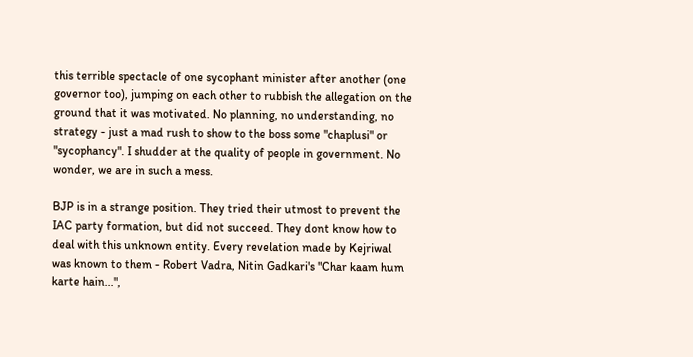this terrible spectacle of one sycophant minister after another (one governor too), jumping on each other to rubbish the allegation on the ground that it was motivated. No planning, no understanding, no strategy - just a mad rush to show to the boss some "chaplusi" or "sycophancy". I shudder at the quality of people in government. No wonder, we are in such a mess.

BJP is in a strange position. They tried their utmost to prevent the IAC party formation, but did not succeed. They dont know how to deal with this unknown entity. Every revelation made by Kejriwal was known to them - Robert Vadra, Nitin Gadkari's "Char kaam hum karte hain...",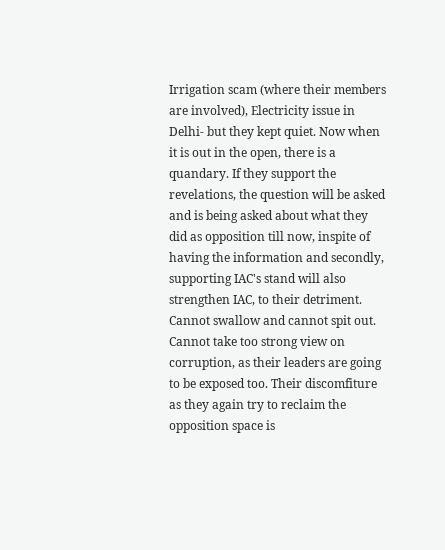Irrigation scam (where their members are involved), Electricity issue in Delhi- but they kept quiet. Now when it is out in the open, there is a quandary. If they support the revelations, the question will be asked and is being asked about what they did as opposition till now, inspite of having the information and secondly, supporting IAC's stand will also strengthen IAC, to their detriment. Cannot swallow and cannot spit out. Cannot take too strong view on corruption, as their leaders are going to be exposed too. Their discomfiture as they again try to reclaim the opposition space is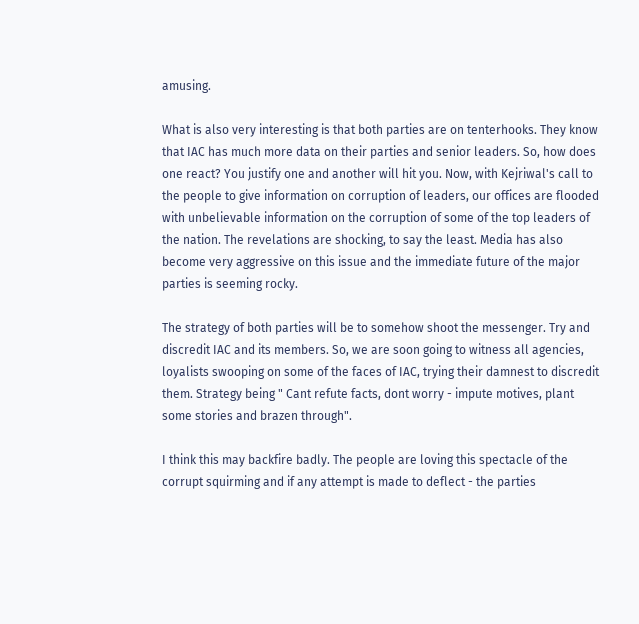amusing.

What is also very interesting is that both parties are on tenterhooks. They know that IAC has much more data on their parties and senior leaders. So, how does one react? You justify one and another will hit you. Now, with Kejriwal's call to the people to give information on corruption of leaders, our offices are flooded with unbelievable information on the corruption of some of the top leaders of the nation. The revelations are shocking, to say the least. Media has also become very aggressive on this issue and the immediate future of the major parties is seeming rocky.

The strategy of both parties will be to somehow shoot the messenger. Try and discredit IAC and its members. So, we are soon going to witness all agencies, loyalists swooping on some of the faces of IAC, trying their damnest to discredit them. Strategy being " Cant refute facts, dont worry - impute motives, plant some stories and brazen through".

I think this may backfire badly. The people are loving this spectacle of the corrupt squirming and if any attempt is made to deflect - the parties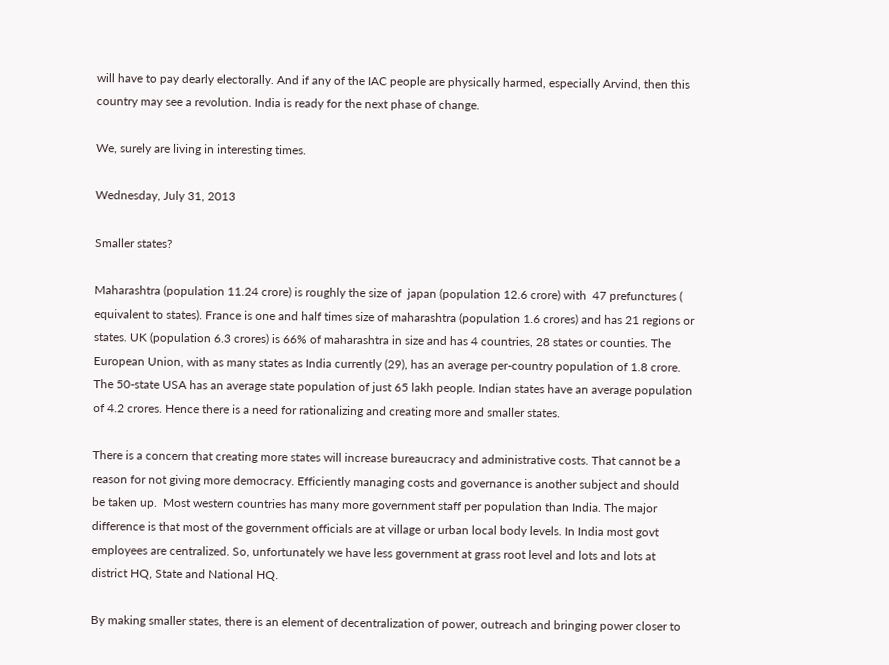will have to pay dearly electorally. And if any of the IAC people are physically harmed, especially Arvind, then this country may see a revolution. India is ready for the next phase of change.

We, surely are living in interesting times.

Wednesday, July 31, 2013

Smaller states?

Maharashtra (population 11.24 crore) is roughly the size of  japan (population 12.6 crore) with  47 prefunctures ( equivalent to states). France is one and half times size of maharashtra (population 1.6 crores) and has 21 regions or states. UK (population 6.3 crores) is 66% of maharashtra in size and has 4 countries, 28 states or counties. The European Union, with as many states as India currently (29), has an average per-country population of 1.8 crore. The 50-state USA has an average state population of just 65 lakh people. Indian states have an average population of 4.2 crores. Hence there is a need for rationalizing and creating more and smaller states.

There is a concern that creating more states will increase bureaucracy and administrative costs. That cannot be a reason for not giving more democracy. Efficiently managing costs and governance is another subject and should be taken up.  Most western countries has many more government staff per population than India. The major difference is that most of the government officials are at village or urban local body levels. In India most govt employees are centralized. So, unfortunately we have less government at grass root level and lots and lots at district HQ, State and National HQ.

By making smaller states, there is an element of decentralization of power, outreach and bringing power closer to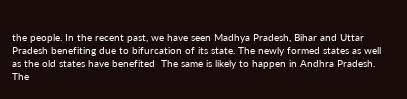the people. In the recent past, we have seen Madhya Pradesh, Bihar and Uttar Pradesh benefiting due to bifurcation of its state. The newly formed states as well as the old states have benefited  The same is likely to happen in Andhra Pradesh. The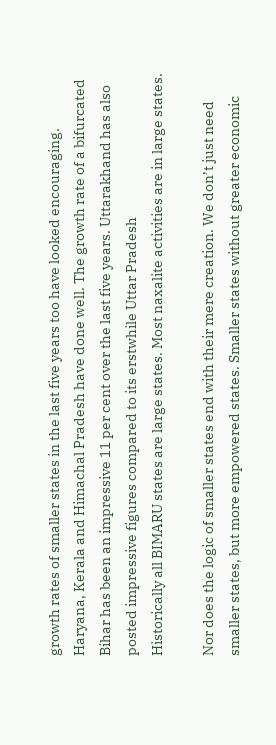growth rates of smaller states in the last five years too have looked encouraging. Haryana, Kerala and Himachal Pradesh have done well. The growth rate of a bifurcated Bihar has been an impressive 11 per cent over the last five years. Uttarakhand has also posted impressive figures compared to its erstwhile Uttar Pradesh
Historically all BIMARU states are large states. Most naxalite activities are in large states.

Nor does the logic of smaller states end with their mere creation. We don’t just need smaller states, but more empowered states. Smaller states without greater economic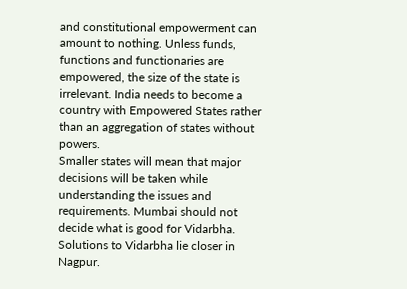and constitutional empowerment can amount to nothing. Unless funds, functions and functionaries are empowered, the size of the state is irrelevant. India needs to become a country with Empowered States rather than an aggregation of states without powers.
Smaller states will mean that major decisions will be taken while understanding the issues and requirements. Mumbai should not decide what is good for Vidarbha. Solutions to Vidarbha lie closer in Nagpur.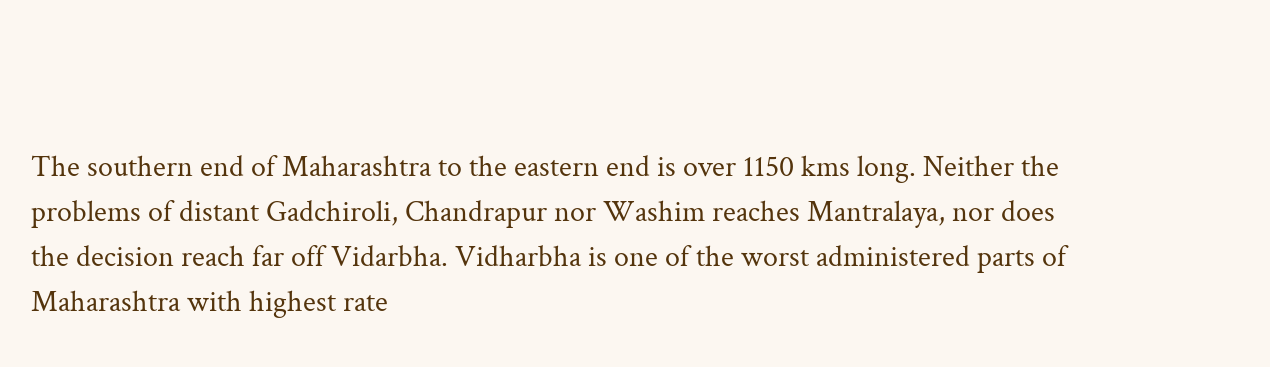The southern end of Maharashtra to the eastern end is over 1150 kms long. Neither the problems of distant Gadchiroli, Chandrapur nor Washim reaches Mantralaya, nor does the decision reach far off Vidarbha. Vidharbha is one of the worst administered parts of Maharashtra with highest rate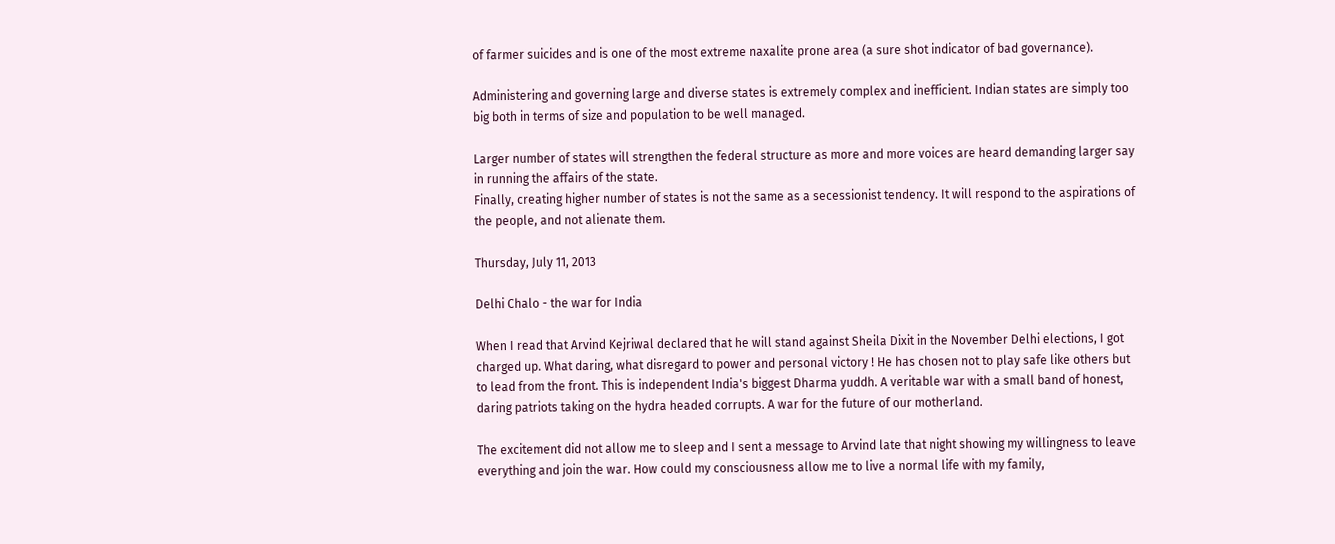of farmer suicides and is one of the most extreme naxalite prone area (a sure shot indicator of bad governance).

Administering and governing large and diverse states is extremely complex and inefficient. Indian states are simply too big both in terms of size and population to be well managed.

Larger number of states will strengthen the federal structure as more and more voices are heard demanding larger say in running the affairs of the state.
Finally, creating higher number of states is not the same as a secessionist tendency. It will respond to the aspirations of the people, and not alienate them.

Thursday, July 11, 2013

Delhi Chalo - the war for India

When I read that Arvind Kejriwal declared that he will stand against Sheila Dixit in the November Delhi elections, I got charged up. What daring, what disregard to power and personal victory ! He has chosen not to play safe like others but to lead from the front. This is independent India's biggest Dharma yuddh. A veritable war with a small band of honest, daring patriots taking on the hydra headed corrupts. A war for the future of our motherland.

The excitement did not allow me to sleep and I sent a message to Arvind late that night showing my willingness to leave everything and join the war. How could my consciousness allow me to live a normal life with my family,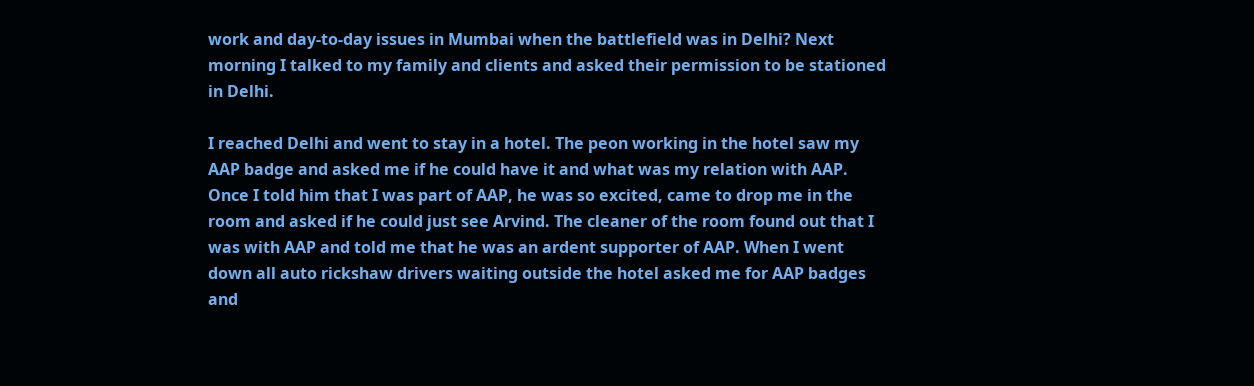work and day-to-day issues in Mumbai when the battlefield was in Delhi? Next morning I talked to my family and clients and asked their permission to be stationed in Delhi.

I reached Delhi and went to stay in a hotel. The peon working in the hotel saw my AAP badge and asked me if he could have it and what was my relation with AAP. Once I told him that I was part of AAP, he was so excited, came to drop me in the room and asked if he could just see Arvind. The cleaner of the room found out that I was with AAP and told me that he was an ardent supporter of AAP. When I went down all auto rickshaw drivers waiting outside the hotel asked me for AAP badges and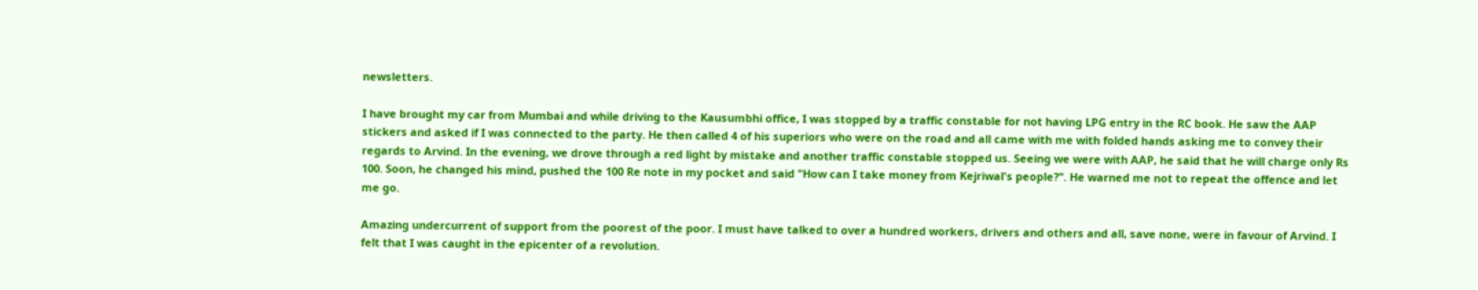newsletters.

I have brought my car from Mumbai and while driving to the Kausumbhi office, I was stopped by a traffic constable for not having LPG entry in the RC book. He saw the AAP stickers and asked if I was connected to the party. He then called 4 of his superiors who were on the road and all came with me with folded hands asking me to convey their regards to Arvind. In the evening, we drove through a red light by mistake and another traffic constable stopped us. Seeing we were with AAP, he said that he will charge only Rs 100. Soon, he changed his mind, pushed the 100 Re note in my pocket and said "How can I take money from Kejriwal's people?". He warned me not to repeat the offence and let me go.

Amazing undercurrent of support from the poorest of the poor. I must have talked to over a hundred workers, drivers and others and all, save none, were in favour of Arvind. I felt that I was caught in the epicenter of a revolution.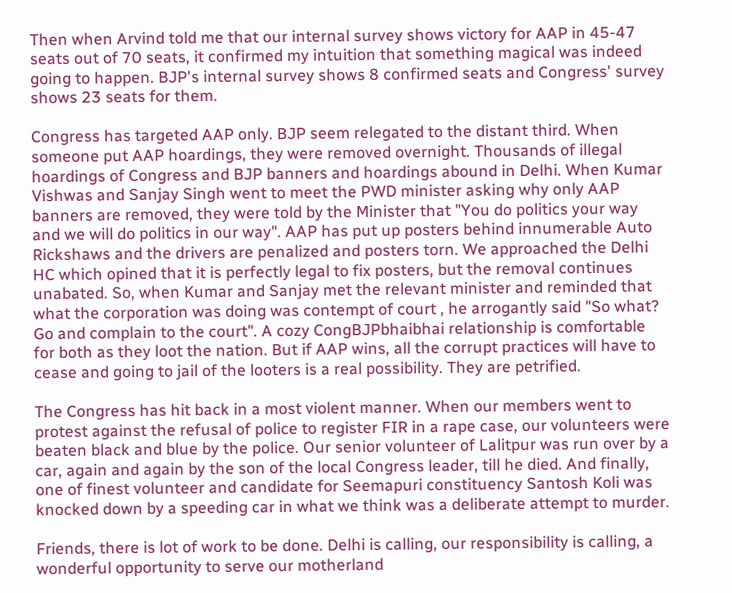Then when Arvind told me that our internal survey shows victory for AAP in 45-47 seats out of 70 seats, it confirmed my intuition that something magical was indeed going to happen. BJP's internal survey shows 8 confirmed seats and Congress' survey shows 23 seats for them.

Congress has targeted AAP only. BJP seem relegated to the distant third. When someone put AAP hoardings, they were removed overnight. Thousands of illegal hoardings of Congress and BJP banners and hoardings abound in Delhi. When Kumar Vishwas and Sanjay Singh went to meet the PWD minister asking why only AAP banners are removed, they were told by the Minister that "You do politics your way and we will do politics in our way". AAP has put up posters behind innumerable Auto Rickshaws and the drivers are penalized and posters torn. We approached the Delhi HC which opined that it is perfectly legal to fix posters, but the removal continues unabated. So, when Kumar and Sanjay met the relevant minister and reminded that what the corporation was doing was contempt of court , he arrogantly said "So what? Go and complain to the court". A cozy CongBJPbhaibhai relationship is comfortable for both as they loot the nation. But if AAP wins, all the corrupt practices will have to cease and going to jail of the looters is a real possibility. They are petrified.

The Congress has hit back in a most violent manner. When our members went to protest against the refusal of police to register FIR in a rape case, our volunteers were beaten black and blue by the police. Our senior volunteer of Lalitpur was run over by a car, again and again by the son of the local Congress leader, till he died. And finally, one of finest volunteer and candidate for Seemapuri constituency Santosh Koli was knocked down by a speeding car in what we think was a deliberate attempt to murder.

Friends, there is lot of work to be done. Delhi is calling, our responsibility is calling, a wonderful opportunity to serve our motherland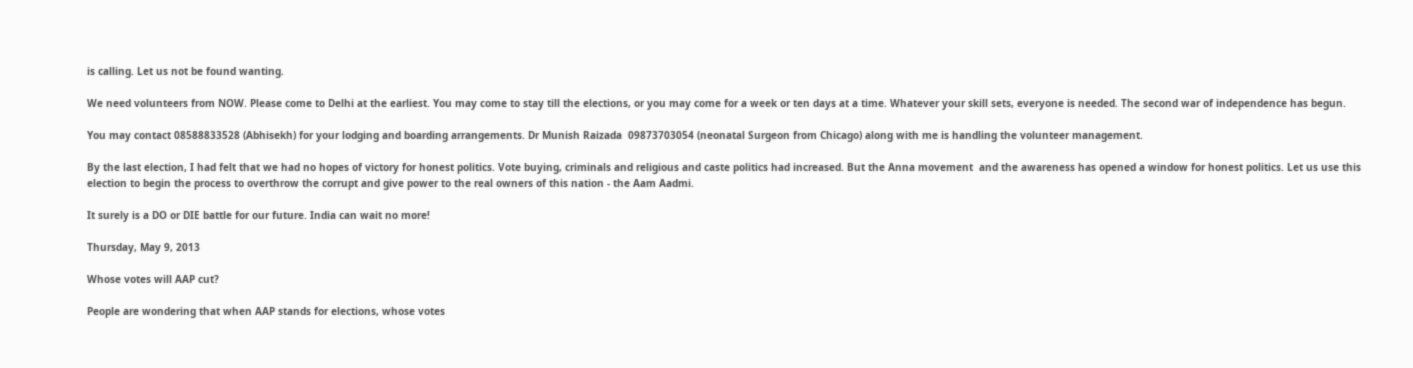is calling. Let us not be found wanting.

We need volunteers from NOW. Please come to Delhi at the earliest. You may come to stay till the elections, or you may come for a week or ten days at a time. Whatever your skill sets, everyone is needed. The second war of independence has begun.

You may contact 08588833528 (Abhisekh) for your lodging and boarding arrangements. Dr Munish Raizada  09873703054 (neonatal Surgeon from Chicago) along with me is handling the volunteer management.

By the last election, I had felt that we had no hopes of victory for honest politics. Vote buying, criminals and religious and caste politics had increased. But the Anna movement  and the awareness has opened a window for honest politics. Let us use this election to begin the process to overthrow the corrupt and give power to the real owners of this nation - the Aam Aadmi.

It surely is a DO or DIE battle for our future. India can wait no more!

Thursday, May 9, 2013

Whose votes will AAP cut?

People are wondering that when AAP stands for elections, whose votes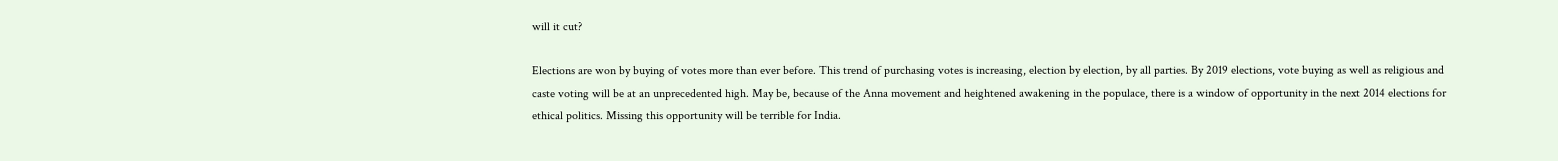will it cut?

Elections are won by buying of votes more than ever before. This trend of purchasing votes is increasing, election by election, by all parties. By 2019 elections, vote buying as well as religious and caste voting will be at an unprecedented high. May be, because of the Anna movement and heightened awakening in the populace, there is a window of opportunity in the next 2014 elections for ethical politics. Missing this opportunity will be terrible for India.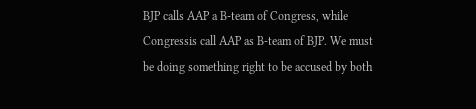BJP calls AAP a B-team of Congress, while Congressis call AAP as B-team of BJP. We must be doing something right to be accused by both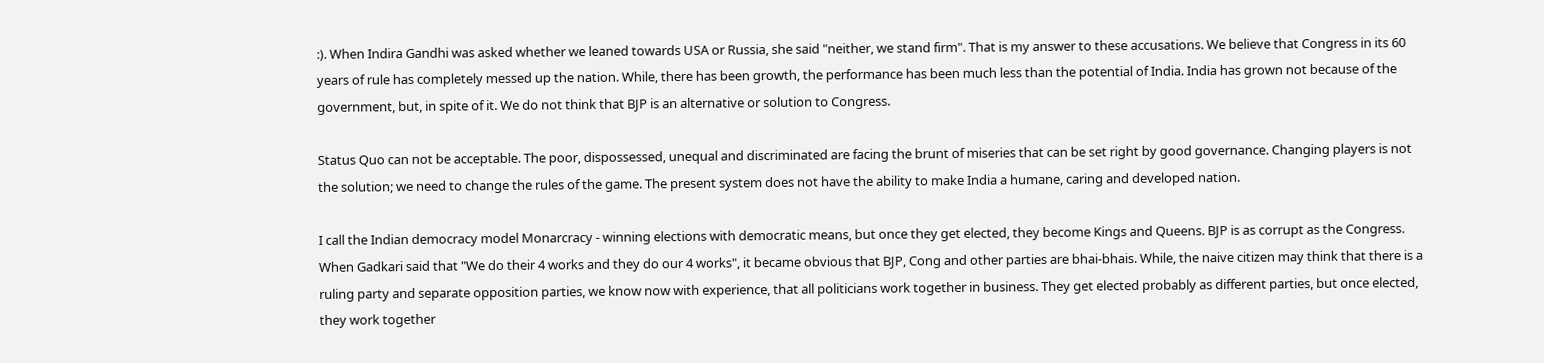:). When Indira Gandhi was asked whether we leaned towards USA or Russia, she said "neither, we stand firm". That is my answer to these accusations. We believe that Congress in its 60 years of rule has completely messed up the nation. While, there has been growth, the performance has been much less than the potential of India. India has grown not because of the government, but, in spite of it. We do not think that BJP is an alternative or solution to Congress.

Status Quo can not be acceptable. The poor, dispossessed, unequal and discriminated are facing the brunt of miseries that can be set right by good governance. Changing players is not the solution; we need to change the rules of the game. The present system does not have the ability to make India a humane, caring and developed nation.

I call the Indian democracy model Monarcracy - winning elections with democratic means, but once they get elected, they become Kings and Queens. BJP is as corrupt as the Congress. When Gadkari said that "We do their 4 works and they do our 4 works", it became obvious that BJP, Cong and other parties are bhai-bhais. While, the naive citizen may think that there is a ruling party and separate opposition parties, we know now with experience, that all politicians work together in business. They get elected probably as different parties, but once elected, they work together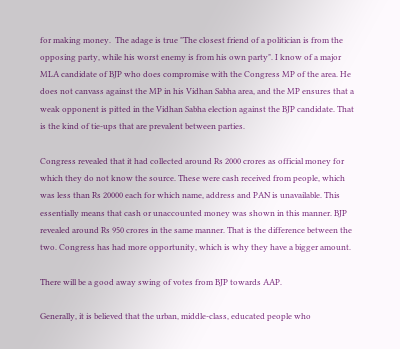for making money.  The adage is true "The closest friend of a politician is from the opposing party, while his worst enemy is from his own party". I know of a major MLA candidate of BJP who does compromise with the Congress MP of the area. He does not canvass against the MP in his Vidhan Sabha area, and the MP ensures that a weak opponent is pitted in the Vidhan Sabha election against the BJP candidate. That is the kind of tie-ups that are prevalent between parties.

Congress revealed that it had collected around Rs 2000 crores as official money for which they do not know the source. These were cash received from people, which was less than Rs 20000 each for which name, address and PAN is unavailable. This essentially means that cash or unaccounted money was shown in this manner. BJP revealed around Rs 950 crores in the same manner. That is the difference between the two. Congress has had more opportunity, which is why they have a bigger amount.

There will be a good away swing of votes from BJP towards AAP.

Generally, it is believed that the urban, middle-class, educated people who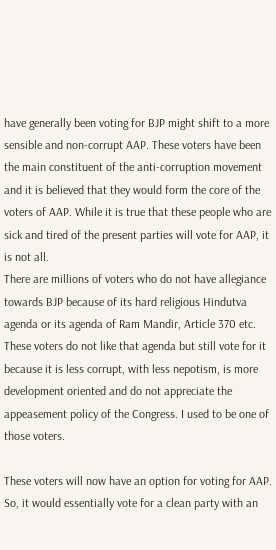have generally been voting for BJP might shift to a more sensible and non-corrupt AAP. These voters have been the main constituent of the anti-corruption movement and it is believed that they would form the core of the voters of AAP. While it is true that these people who are sick and tired of the present parties will vote for AAP, it is not all.
There are millions of voters who do not have allegiance towards BJP because of its hard religious Hindutva agenda or its agenda of Ram Mandir, Article 370 etc. These voters do not like that agenda but still vote for it because it is less corrupt, with less nepotism, is more development oriented and do not appreciate the appeasement policy of the Congress. I used to be one of those voters.

These voters will now have an option for voting for AAP. So, it would essentially vote for a clean party with an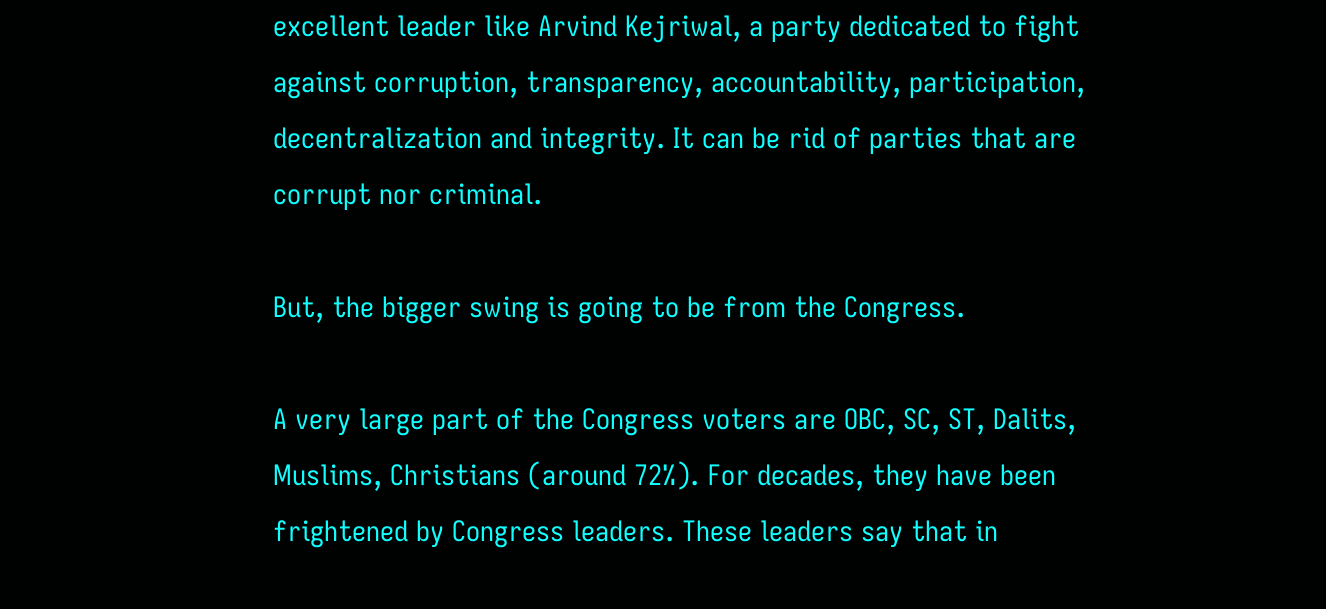excellent leader like Arvind Kejriwal, a party dedicated to fight against corruption, transparency, accountability, participation, decentralization and integrity. It can be rid of parties that are corrupt nor criminal.

But, the bigger swing is going to be from the Congress.

A very large part of the Congress voters are OBC, SC, ST, Dalits, Muslims, Christians (around 72%). For decades, they have been frightened by Congress leaders. These leaders say that in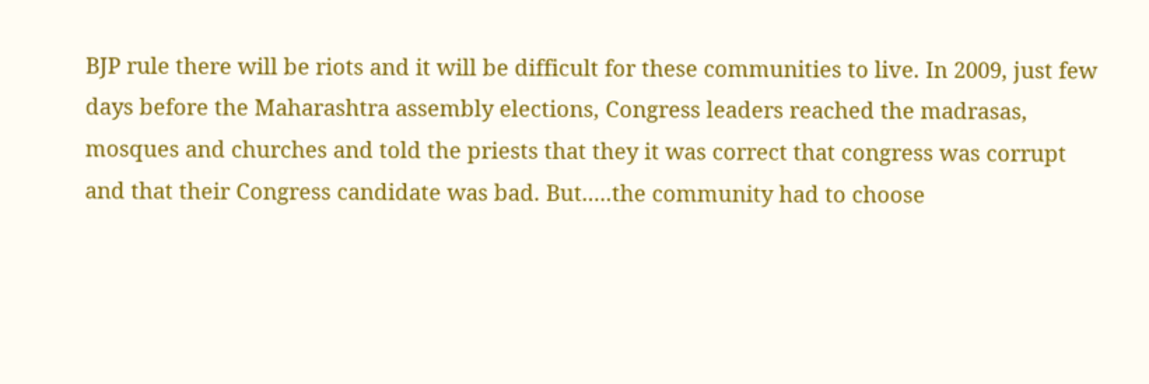BJP rule there will be riots and it will be difficult for these communities to live. In 2009, just few days before the Maharashtra assembly elections, Congress leaders reached the madrasas, mosques and churches and told the priests that they it was correct that congress was corrupt and that their Congress candidate was bad. But.....the community had to choose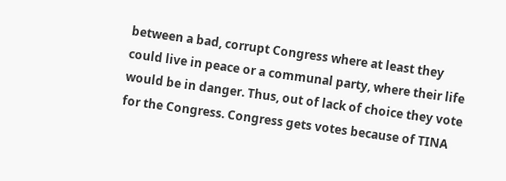between a bad, corrupt Congress where at least they could live in peace or a communal party, where their life would be in danger. Thus, out of lack of choice they vote for the Congress. Congress gets votes because of TINA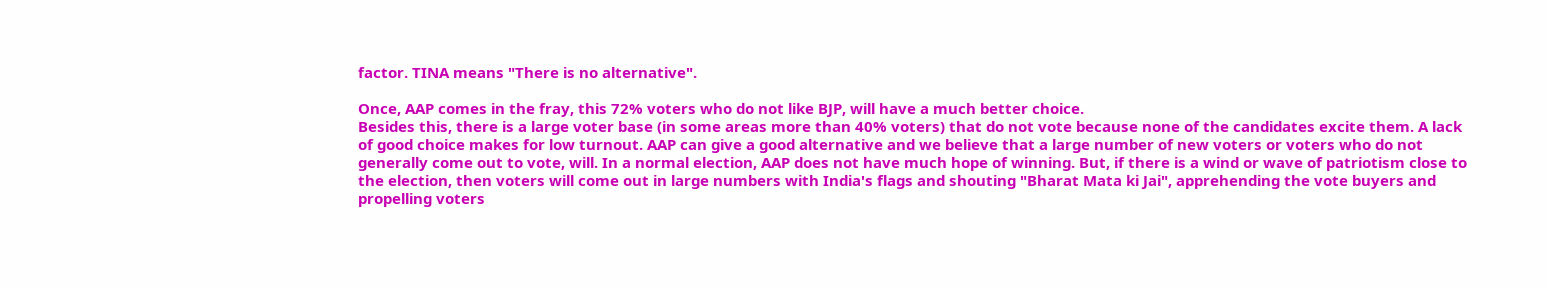factor. TINA means "There is no alternative".

Once, AAP comes in the fray, this 72% voters who do not like BJP, will have a much better choice.
Besides this, there is a large voter base (in some areas more than 40% voters) that do not vote because none of the candidates excite them. A lack of good choice makes for low turnout. AAP can give a good alternative and we believe that a large number of new voters or voters who do not generally come out to vote, will. In a normal election, AAP does not have much hope of winning. But, if there is a wind or wave of patriotism close to the election, then voters will come out in large numbers with India's flags and shouting "Bharat Mata ki Jai", apprehending the vote buyers and propelling voters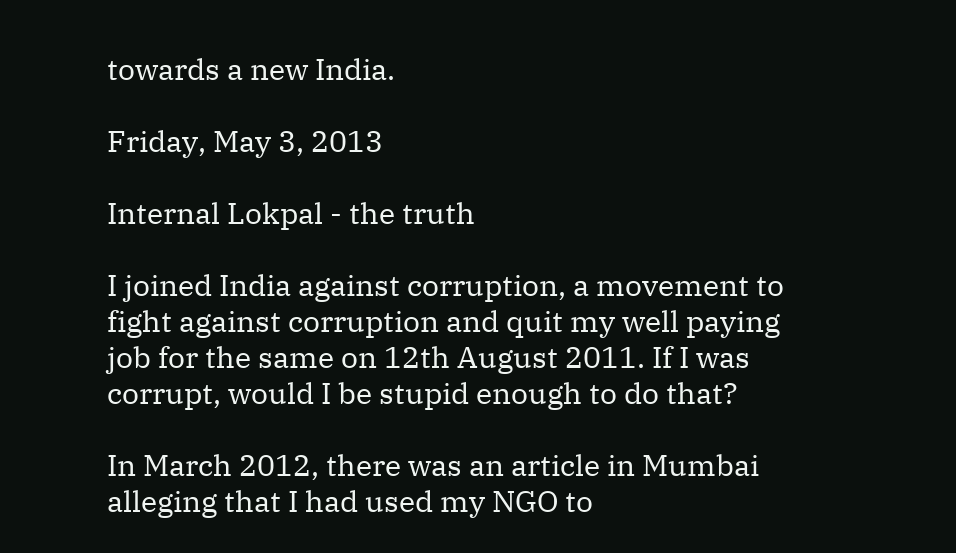towards a new India.

Friday, May 3, 2013

Internal Lokpal - the truth

I joined India against corruption, a movement to fight against corruption and quit my well paying job for the same on 12th August 2011. If I was corrupt, would I be stupid enough to do that?

In March 2012, there was an article in Mumbai alleging that I had used my NGO to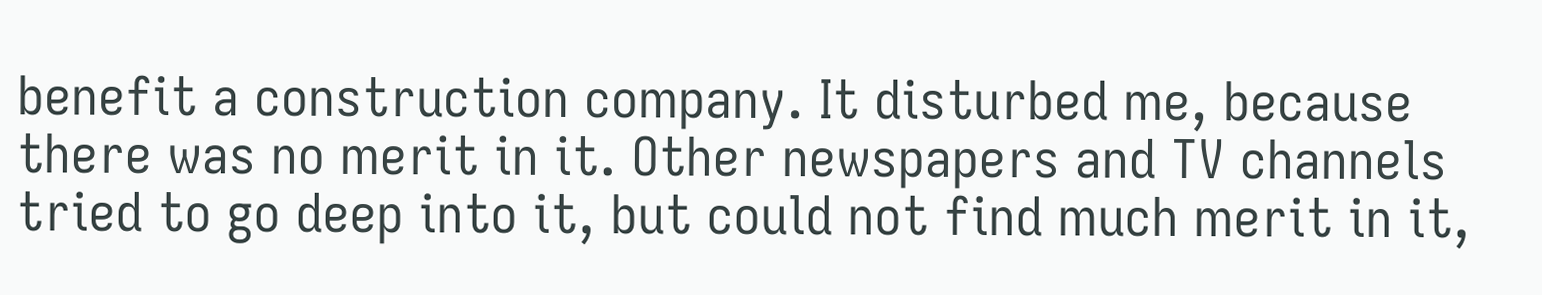benefit a construction company. It disturbed me, because there was no merit in it. Other newspapers and TV channels tried to go deep into it, but could not find much merit in it,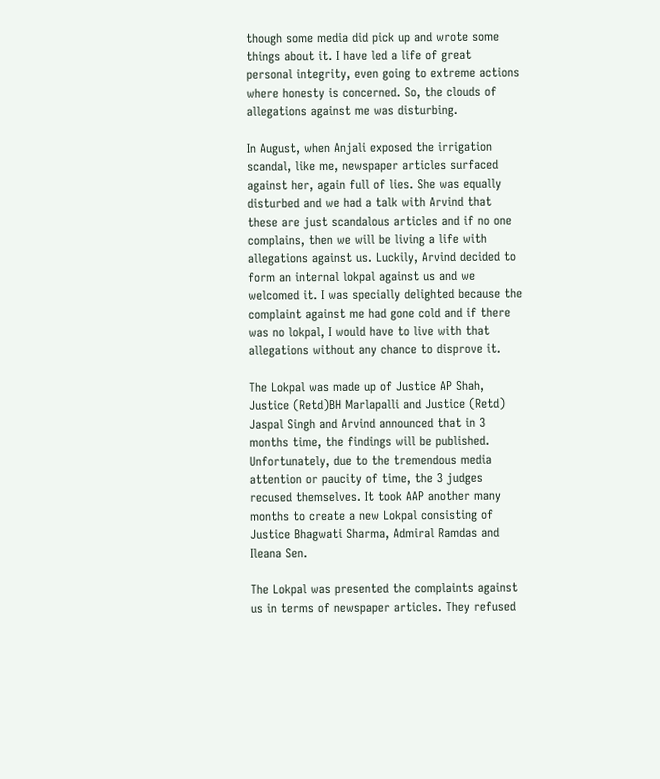though some media did pick up and wrote some things about it. I have led a life of great personal integrity, even going to extreme actions where honesty is concerned. So, the clouds of allegations against me was disturbing.

In August, when Anjali exposed the irrigation scandal, like me, newspaper articles surfaced against her, again full of lies. She was equally disturbed and we had a talk with Arvind that these are just scandalous articles and if no one complains, then we will be living a life with allegations against us. Luckily, Arvind decided to form an internal lokpal against us and we welcomed it. I was specially delighted because the complaint against me had gone cold and if there was no lokpal, I would have to live with that allegations without any chance to disprove it.

The Lokpal was made up of Justice AP Shah, Justice (Retd)BH Marlapalli and Justice (Retd) Jaspal Singh and Arvind announced that in 3 months time, the findings will be published. Unfortunately, due to the tremendous media attention or paucity of time, the 3 judges recused themselves. It took AAP another many months to create a new Lokpal consisting of Justice Bhagwati Sharma, Admiral Ramdas and Ileana Sen.

The Lokpal was presented the complaints against us in terms of newspaper articles. They refused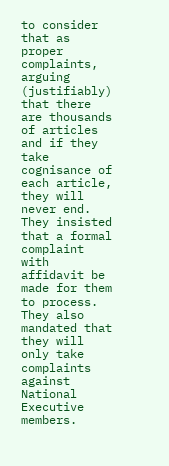to consider that as proper complaints, arguing (justifiably) that there are thousands of articles and if they take cognisance of each article, they will never end. They insisted that a formal complaint with affidavit be made for them to process. They also mandated that they will only take complaints against National Executive members.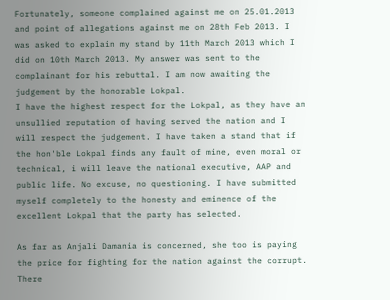Fortunately, someone complained against me on 25.01.2013 and point of allegations against me on 28th Feb 2013. I was asked to explain my stand by 11th March 2013 which I did on 10th March 2013. My answer was sent to the complainant for his rebuttal. I am now awaiting the judgement by the honorable Lokpal.
I have the highest respect for the Lokpal, as they have an unsullied reputation of having served the nation and I will respect the judgement. I have taken a stand that if the hon'ble Lokpal finds any fault of mine, even moral or technical, i will leave the national executive, AAP and public life. No excuse, no questioning. I have submitted myself completely to the honesty and eminence of the excellent Lokpal that the party has selected.

As far as Anjali Damania is concerned, she too is paying the price for fighting for the nation against the corrupt. There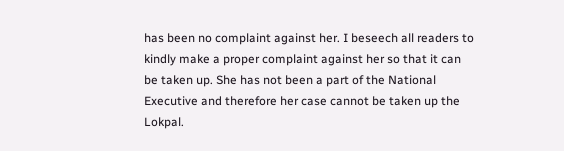has been no complaint against her. I beseech all readers to kindly make a proper complaint against her so that it can be taken up. She has not been a part of the National Executive and therefore her case cannot be taken up the Lokpal.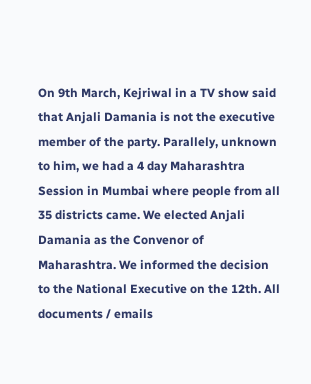On 9th March, Kejriwal in a TV show said that Anjali Damania is not the executive member of the party. Parallely, unknown to him, we had a 4 day Maharashtra Session in Mumbai where people from all 35 districts came. We elected Anjali Damania as the Convenor of Maharashtra. We informed the decision to the National Executive on the 12th. All documents / emails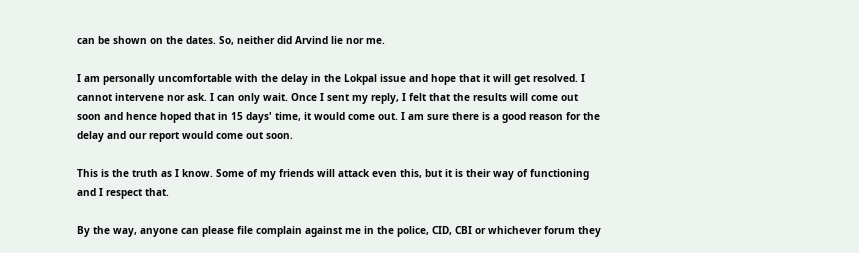can be shown on the dates. So, neither did Arvind lie nor me.

I am personally uncomfortable with the delay in the Lokpal issue and hope that it will get resolved. I cannot intervene nor ask. I can only wait. Once I sent my reply, I felt that the results will come out soon and hence hoped that in 15 days' time, it would come out. I am sure there is a good reason for the delay and our report would come out soon.

This is the truth as I know. Some of my friends will attack even this, but it is their way of functioning and I respect that.

By the way, anyone can please file complain against me in the police, CID, CBI or whichever forum they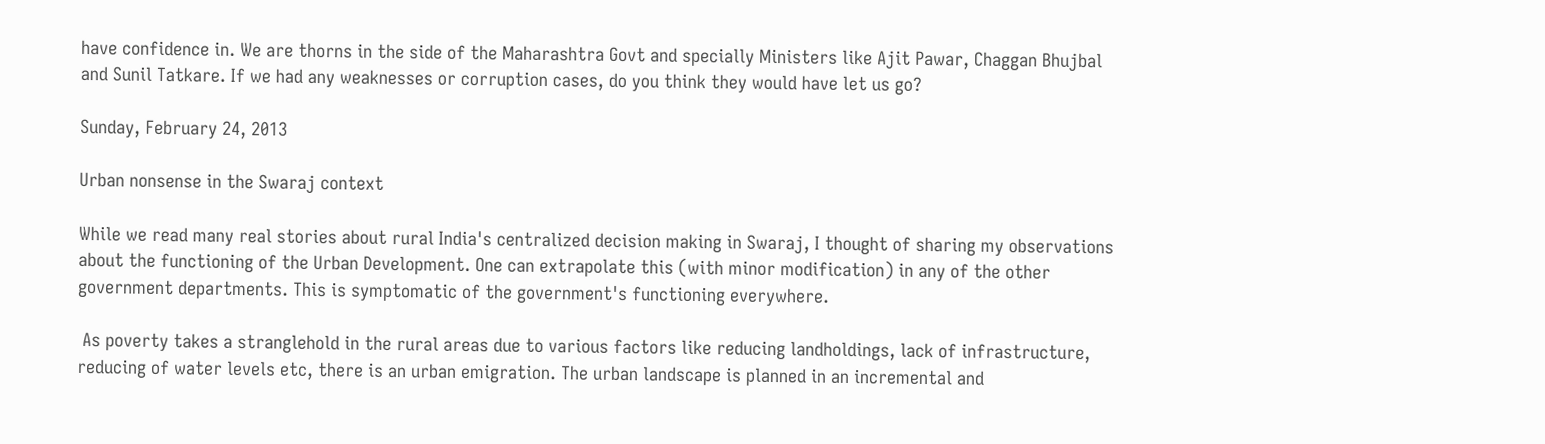have confidence in. We are thorns in the side of the Maharashtra Govt and specially Ministers like Ajit Pawar, Chaggan Bhujbal and Sunil Tatkare. If we had any weaknesses or corruption cases, do you think they would have let us go?

Sunday, February 24, 2013

Urban nonsense in the Swaraj context

While we read many real stories about rural India's centralized decision making in Swaraj, I thought of sharing my observations about the functioning of the Urban Development. One can extrapolate this (with minor modification) in any of the other government departments. This is symptomatic of the government's functioning everywhere.

 As poverty takes a stranglehold in the rural areas due to various factors like reducing landholdings, lack of infrastructure, reducing of water levels etc, there is an urban emigration. The urban landscape is planned in an incremental and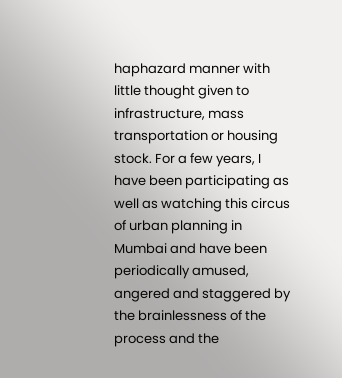haphazard manner with little thought given to infrastructure, mass transportation or housing stock. For a few years, I have been participating as well as watching this circus of urban planning in Mumbai and have been periodically amused, angered and staggered by the brainlessness of the process and the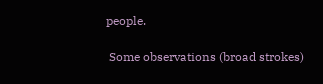people.

 Some observations (broad strokes)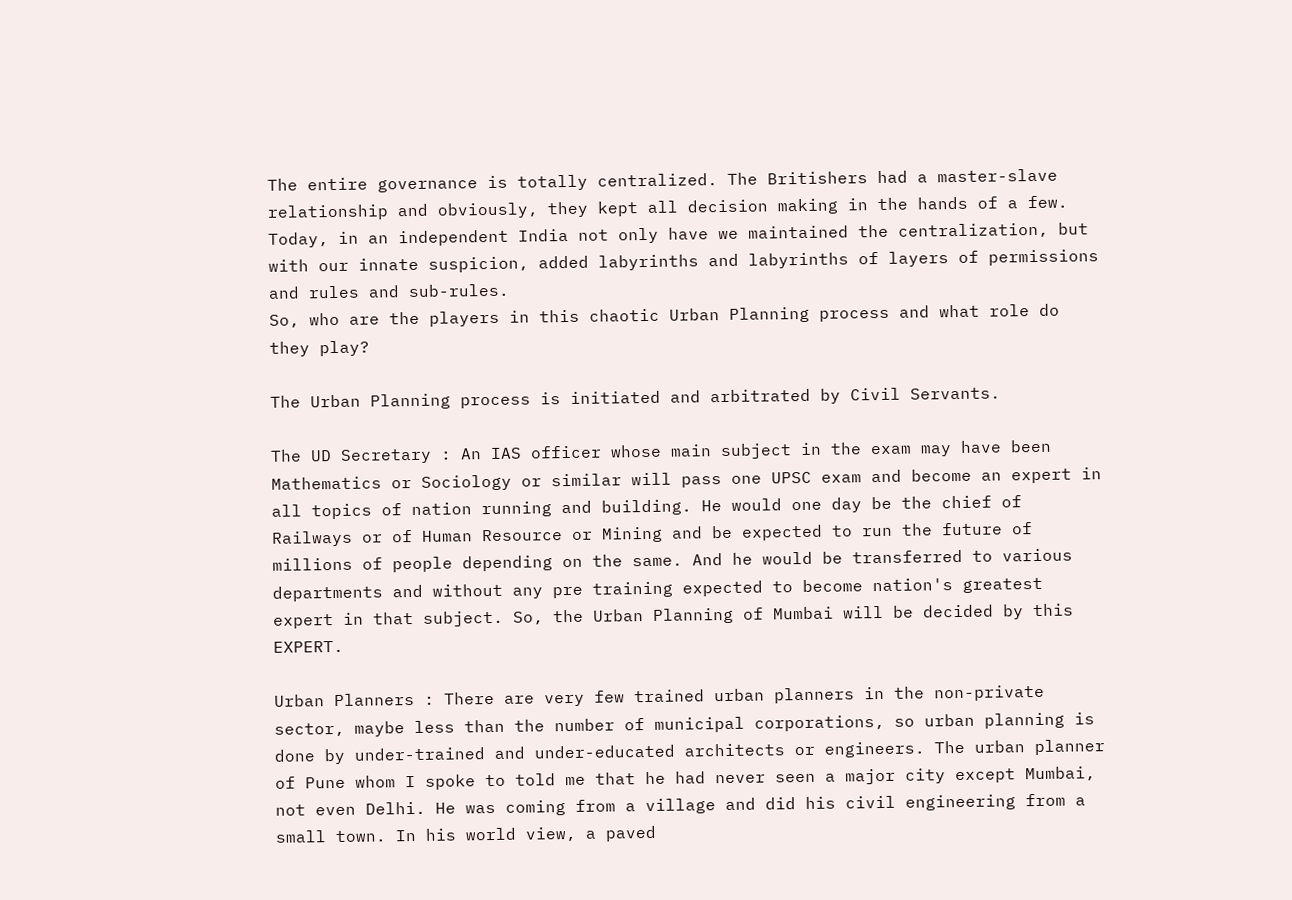The entire governance is totally centralized. The Britishers had a master-slave relationship and obviously, they kept all decision making in the hands of a few. Today, in an independent India not only have we maintained the centralization, but with our innate suspicion, added labyrinths and labyrinths of layers of permissions and rules and sub-rules.
So, who are the players in this chaotic Urban Planning process and what role do they play?

The Urban Planning process is initiated and arbitrated by Civil Servants.

The UD Secretary : An IAS officer whose main subject in the exam may have been Mathematics or Sociology or similar will pass one UPSC exam and become an expert in all topics of nation running and building. He would one day be the chief of Railways or of Human Resource or Mining and be expected to run the future of millions of people depending on the same. And he would be transferred to various departments and without any pre training expected to become nation's greatest expert in that subject. So, the Urban Planning of Mumbai will be decided by this EXPERT.

Urban Planners : There are very few trained urban planners in the non-private sector, maybe less than the number of municipal corporations, so urban planning is done by under-trained and under-educated architects or engineers. The urban planner of Pune whom I spoke to told me that he had never seen a major city except Mumbai, not even Delhi. He was coming from a village and did his civil engineering from a small town. In his world view, a paved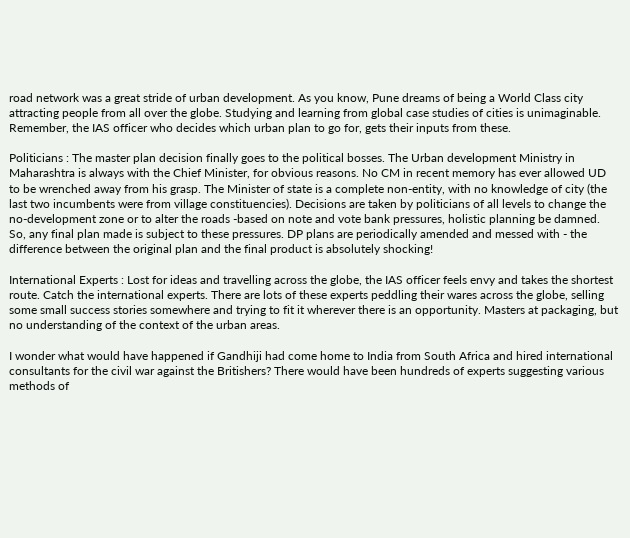road network was a great stride of urban development. As you know, Pune dreams of being a World Class city attracting people from all over the globe. Studying and learning from global case studies of cities is unimaginable. Remember, the IAS officer who decides which urban plan to go for, gets their inputs from these.

Politicians : The master plan decision finally goes to the political bosses. The Urban development Ministry in Maharashtra is always with the Chief Minister, for obvious reasons. No CM in recent memory has ever allowed UD to be wrenched away from his grasp. The Minister of state is a complete non-entity, with no knowledge of city (the last two incumbents were from village constituencies). Decisions are taken by politicians of all levels to change the no-development zone or to alter the roads -based on note and vote bank pressures, holistic planning be damned. So, any final plan made is subject to these pressures. DP plans are periodically amended and messed with - the difference between the original plan and the final product is absolutely shocking!

International Experts : Lost for ideas and travelling across the globe, the IAS officer feels envy and takes the shortest route. Catch the international experts. There are lots of these experts peddling their wares across the globe, selling some small success stories somewhere and trying to fit it wherever there is an opportunity. Masters at packaging, but no understanding of the context of the urban areas.

I wonder what would have happened if Gandhiji had come home to India from South Africa and hired international consultants for the civil war against the Britishers? There would have been hundreds of experts suggesting various methods of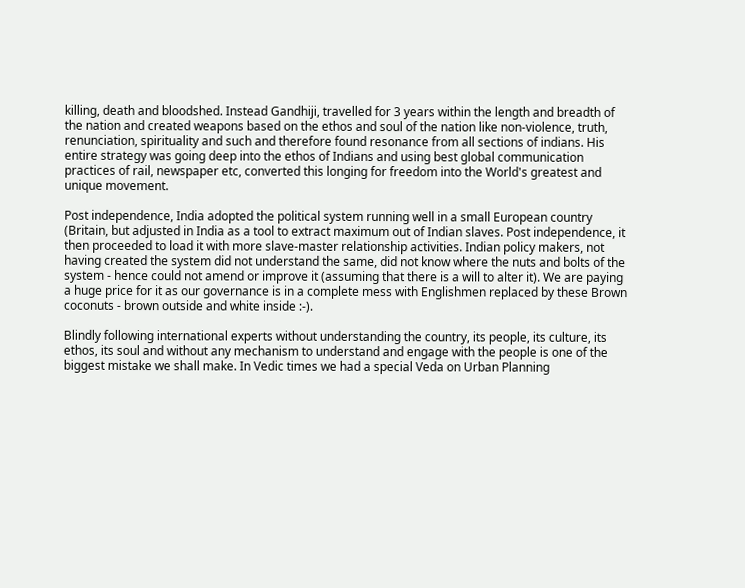killing, death and bloodshed. Instead Gandhiji, travelled for 3 years within the length and breadth of the nation and created weapons based on the ethos and soul of the nation like non-violence, truth, renunciation, spirituality and such and therefore found resonance from all sections of indians. His entire strategy was going deep into the ethos of Indians and using best global communication practices of rail, newspaper etc, converted this longing for freedom into the World's greatest and unique movement.

Post independence, India adopted the political system running well in a small European country (Britain, but adjusted in India as a tool to extract maximum out of Indian slaves. Post independence, it then proceeded to load it with more slave-master relationship activities. Indian policy makers, not having created the system did not understand the same, did not know where the nuts and bolts of the system - hence could not amend or improve it (assuming that there is a will to alter it). We are paying a huge price for it as our governance is in a complete mess with Englishmen replaced by these Brown coconuts - brown outside and white inside :-).

Blindly following international experts without understanding the country, its people, its culture, its ethos, its soul and without any mechanism to understand and engage with the people is one of the biggest mistake we shall make. In Vedic times we had a special Veda on Urban Planning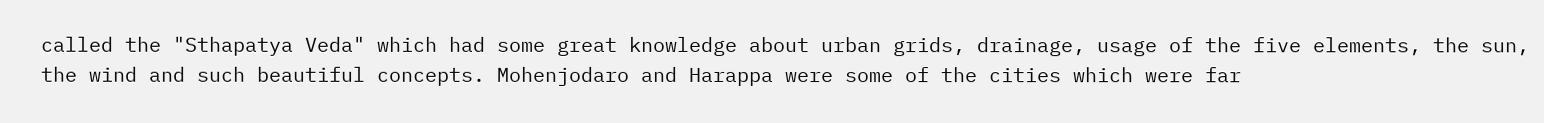called the "Sthapatya Veda" which had some great knowledge about urban grids, drainage, usage of the five elements, the sun, the wind and such beautiful concepts. Mohenjodaro and Harappa were some of the cities which were far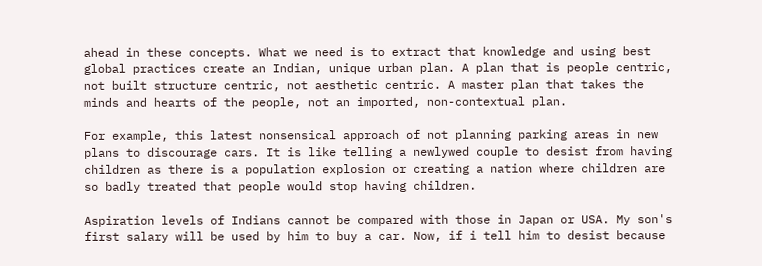ahead in these concepts. What we need is to extract that knowledge and using best global practices create an Indian, unique urban plan. A plan that is people centric, not built structure centric, not aesthetic centric. A master plan that takes the minds and hearts of the people, not an imported, non-contextual plan.

For example, this latest nonsensical approach of not planning parking areas in new plans to discourage cars. It is like telling a newlywed couple to desist from having children as there is a population explosion or creating a nation where children are so badly treated that people would stop having children.

Aspiration levels of Indians cannot be compared with those in Japan or USA. My son's first salary will be used by him to buy a car. Now, if i tell him to desist because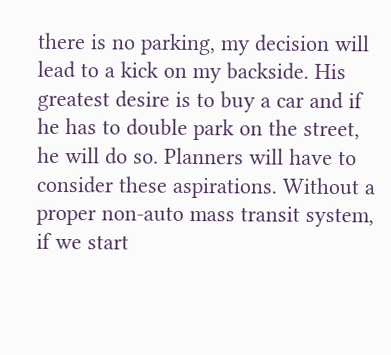there is no parking, my decision will lead to a kick on my backside. His greatest desire is to buy a car and if he has to double park on the street, he will do so. Planners will have to consider these aspirations. Without a proper non-auto mass transit system, if we start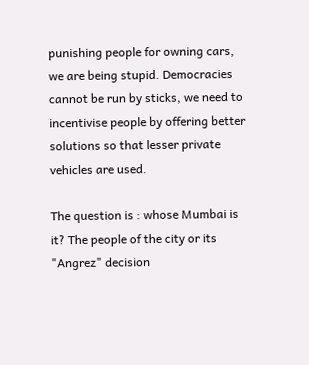punishing people for owning cars, we are being stupid. Democracies cannot be run by sticks, we need to incentivise people by offering better solutions so that lesser private vehicles are used.

The question is : whose Mumbai is it? The people of the city or its "Angrez" decision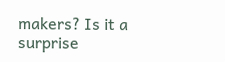makers? Is it a surprise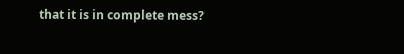that it is in complete mess?